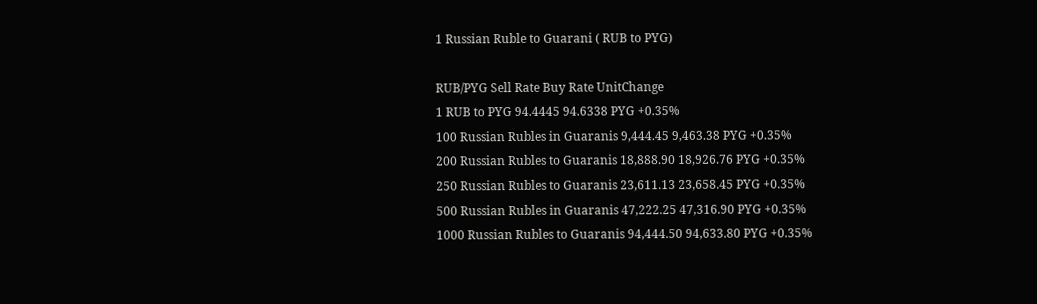1 Russian Ruble to Guarani ( RUB to PYG)

RUB/PYG Sell Rate Buy Rate UnitChange
1 RUB to PYG 94.4445 94.6338 PYG +0.35%
100 Russian Rubles in Guaranis 9,444.45 9,463.38 PYG +0.35%
200 Russian Rubles to Guaranis 18,888.90 18,926.76 PYG +0.35%
250 Russian Rubles to Guaranis 23,611.13 23,658.45 PYG +0.35%
500 Russian Rubles in Guaranis 47,222.25 47,316.90 PYG +0.35%
1000 Russian Rubles to Guaranis 94,444.50 94,633.80 PYG +0.35%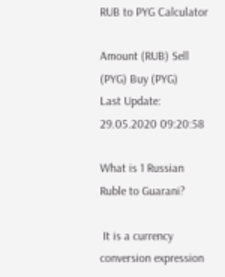RUB to PYG Calculator

Amount (RUB) Sell (PYG) Buy (PYG)
Last Update: 29.05.2020 09:20:58

What is 1 Russian Ruble to Guarani?

 It is a currency conversion expression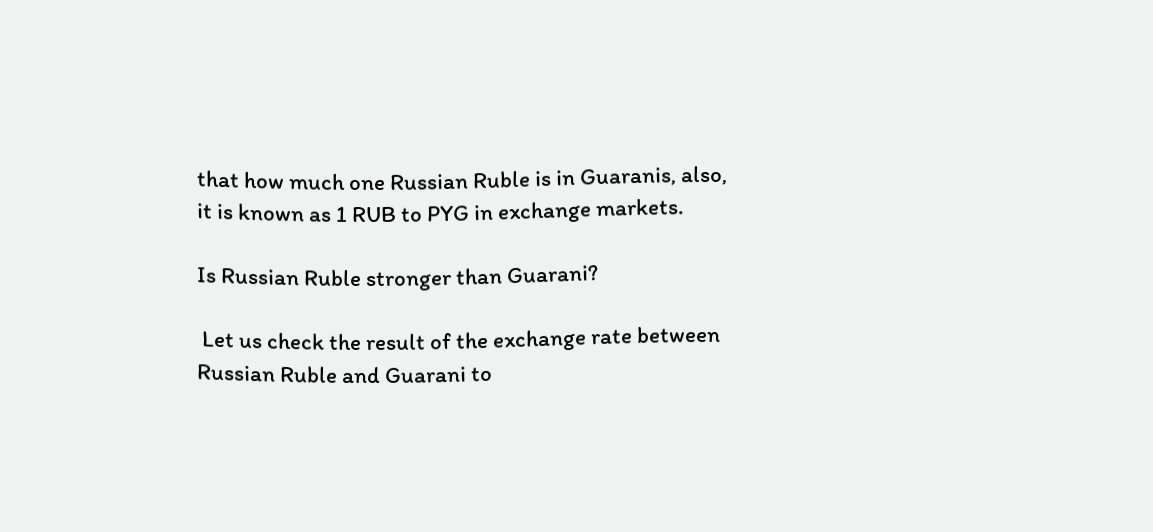that how much one Russian Ruble is in Guaranis, also, it is known as 1 RUB to PYG in exchange markets.

Is Russian Ruble stronger than Guarani?

 Let us check the result of the exchange rate between Russian Ruble and Guarani to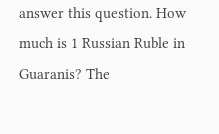answer this question. How much is 1 Russian Ruble in Guaranis? The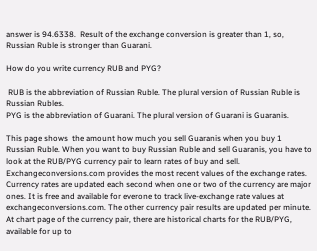answer is 94.6338.  Result of the exchange conversion is greater than 1, so, Russian Ruble is stronger than Guarani.

How do you write currency RUB and PYG?

 RUB is the abbreviation of Russian Ruble. The plural version of Russian Ruble is Russian Rubles.
PYG is the abbreviation of Guarani. The plural version of Guarani is Guaranis.

This page shows  the amount how much you sell Guaranis when you buy 1 Russian Ruble. When you want to buy Russian Ruble and sell Guaranis, you have to look at the RUB/PYG currency pair to learn rates of buy and sell. Exchangeconversions.com provides the most recent values of the exchange rates. Currency rates are updated each second when one or two of the currency are major ones. It is free and available for everone to track live-exchange rate values at exchangeconversions.com. The other currency pair results are updated per minute. At chart page of the currency pair, there are historical charts for the RUB/PYG, available for up to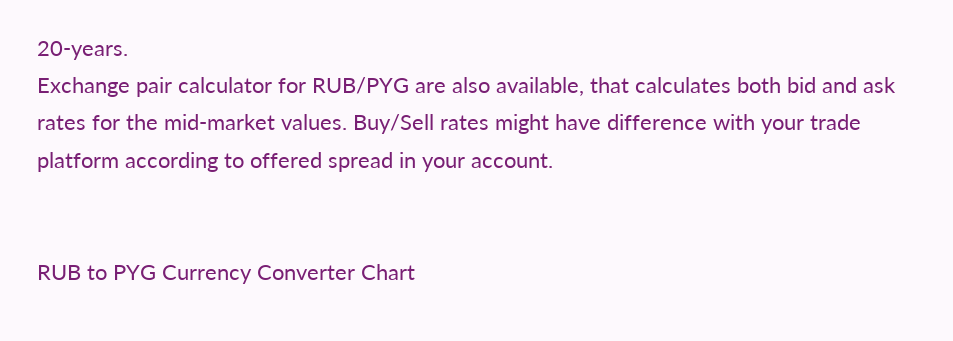20-years.
Exchange pair calculator for RUB/PYG are also available, that calculates both bid and ask rates for the mid-market values. Buy/Sell rates might have difference with your trade platform according to offered spread in your account.


RUB to PYG Currency Converter Chart